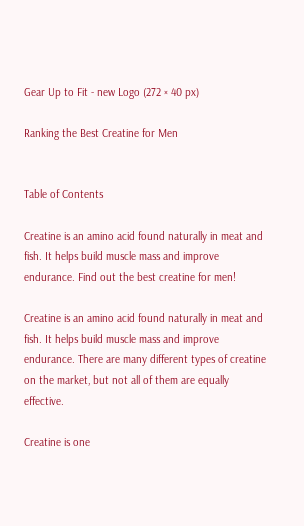Gear Up to Fit - new Logo (272 × 40 px)

Ranking the Best Creatine for Men


Table of Contents

Creatine is an amino acid found naturally in meat and fish. It helps build muscle mass and improve endurance. Find out the best creatine for men!

Creatine is an amino acid found naturally in meat and fish. It helps build muscle mass and improve endurance. There are many different types of creatine on the market, but not all of them are equally effective.

Creatine is one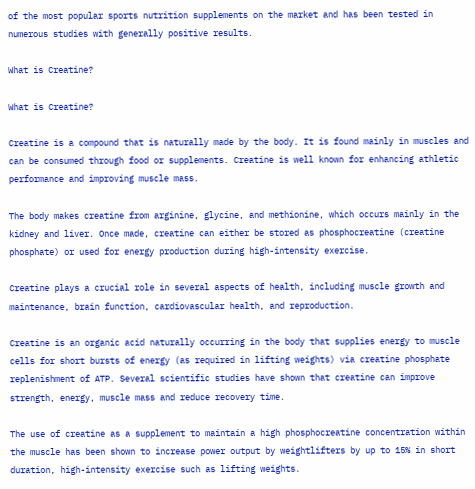of the most popular sports nutrition supplements on the market and has been tested in numerous studies with generally positive results.

What is Creatine?

What is Creatine?

Creatine is a compound that is naturally made by the body. It is found mainly in muscles and can be consumed through food or supplements. Creatine is well known for enhancing athletic performance and improving muscle mass.

The body makes creatine from arginine, glycine, and methionine, which occurs mainly in the kidney and liver. Once made, creatine can either be stored as phosphocreatine (creatine phosphate) or used for energy production during high-intensity exercise.

Creatine plays a crucial role in several aspects of health, including muscle growth and maintenance, brain function, cardiovascular health, and reproduction.

Creatine is an organic acid naturally occurring in the body that supplies energy to muscle cells for short bursts of energy (as required in lifting weights) via creatine phosphate replenishment of ATP. Several scientific studies have shown that creatine can improve strength, energy, muscle mass and reduce recovery time.

The use of creatine as a supplement to maintain a high phosphocreatine concentration within the muscle has been shown to increase power output by weightlifters by up to 15% in short duration, high-intensity exercise such as lifting weights.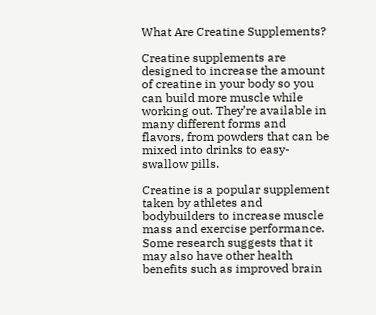What Are Creatine Supplements?

Creatine supplements are designed to increase the amount of creatine in your body so you can build more muscle while working out. They’re available in many different forms and flavors, from powders that can be mixed into drinks to easy-swallow pills.

Creatine is a popular supplement taken by athletes and bodybuilders to increase muscle mass and exercise performance. Some research suggests that it may also have other health benefits such as improved brain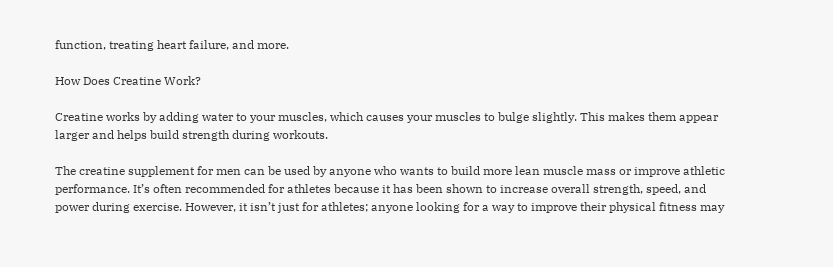function, treating heart failure, and more.

How Does Creatine Work?

Creatine works by adding water to your muscles, which causes your muscles to bulge slightly. This makes them appear larger and helps build strength during workouts.

The creatine supplement for men can be used by anyone who wants to build more lean muscle mass or improve athletic performance. It’s often recommended for athletes because it has been shown to increase overall strength, speed, and power during exercise. However, it isn’t just for athletes; anyone looking for a way to improve their physical fitness may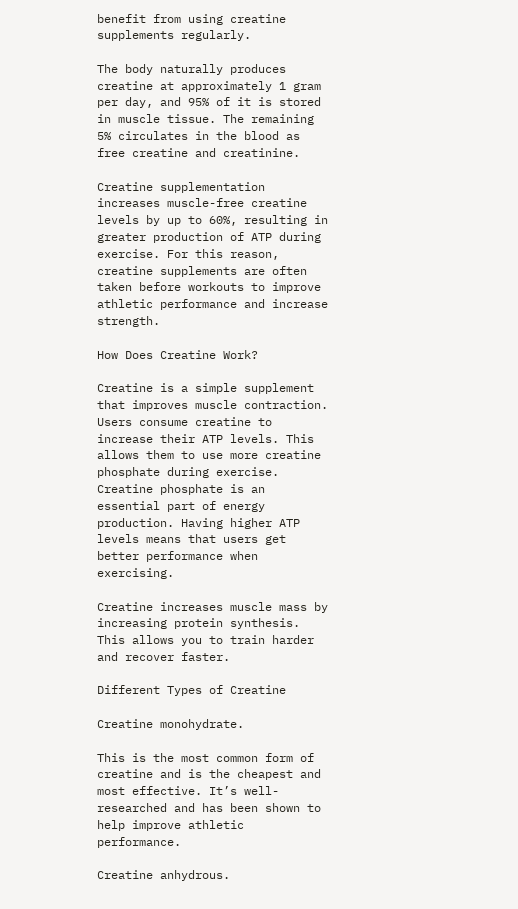benefit from using creatine supplements regularly.

The body naturally produces creatine at approximately 1 gram per day, and 95% of it is stored in muscle tissue. The remaining 5% circulates in the blood as free creatine and creatinine.

Creatine supplementation increases muscle-free creatine levels by up to 60%, resulting in greater production of ATP during exercise. For this reason, creatine supplements are often taken before workouts to improve athletic performance and increase strength.

How Does Creatine Work?

Creatine is a simple supplement that improves muscle contraction. Users consume creatine to increase their ATP levels. This allows them to use more creatine phosphate during exercise. Creatine phosphate is an essential part of energy production. Having higher ATP levels means that users get better performance when exercising.

Creatine increases muscle mass by increasing protein synthesis. This allows you to train harder and recover faster.

Different Types of Creatine

Creatine monohydrate.

This is the most common form of creatine and is the cheapest and most effective. It’s well-researched and has been shown to help improve athletic performance.

Creatine anhydrous.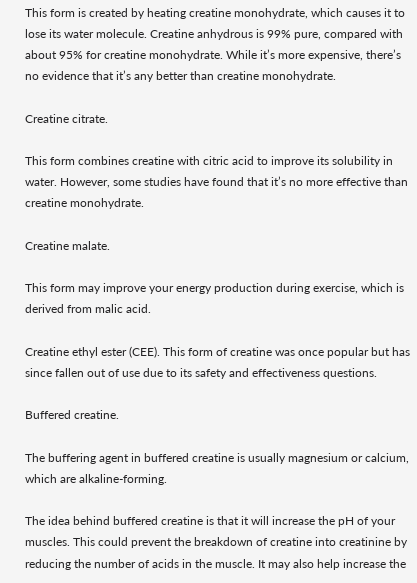This form is created by heating creatine monohydrate, which causes it to lose its water molecule. Creatine anhydrous is 99% pure, compared with about 95% for creatine monohydrate. While it’s more expensive, there’s no evidence that it’s any better than creatine monohydrate.

Creatine citrate.

This form combines creatine with citric acid to improve its solubility in water. However, some studies have found that it’s no more effective than creatine monohydrate.

Creatine malate.

This form may improve your energy production during exercise, which is derived from malic acid.

Creatine ethyl ester (CEE). This form of creatine was once popular but has since fallen out of use due to its safety and effectiveness questions.

Buffered creatine.

The buffering agent in buffered creatine is usually magnesium or calcium, which are alkaline-forming.

The idea behind buffered creatine is that it will increase the pH of your muscles. This could prevent the breakdown of creatine into creatinine by reducing the number of acids in the muscle. It may also help increase the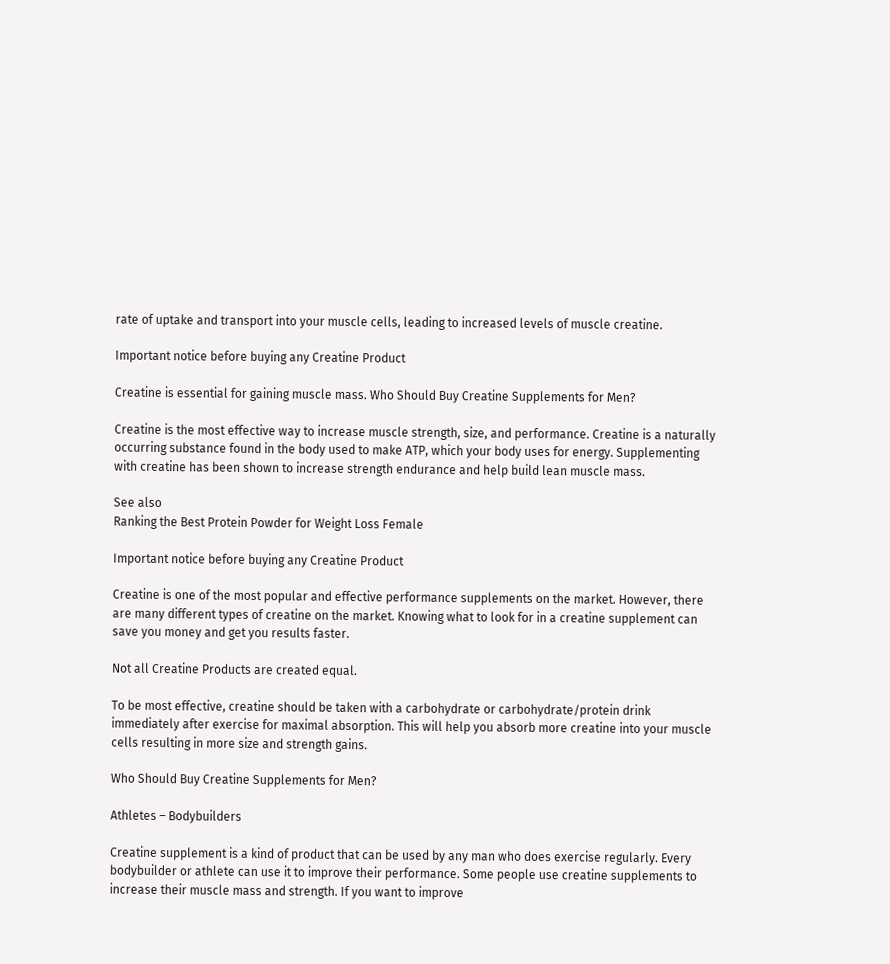rate of uptake and transport into your muscle cells, leading to increased levels of muscle creatine.

Important notice before buying any Creatine Product

Creatine is essential for gaining muscle mass. Who Should Buy Creatine Supplements for Men?

Creatine is the most effective way to increase muscle strength, size, and performance. Creatine is a naturally occurring substance found in the body used to make ATP, which your body uses for energy. Supplementing with creatine has been shown to increase strength endurance and help build lean muscle mass.

See also
Ranking the Best Protein Powder for Weight Loss Female

Important notice before buying any Creatine Product

Creatine is one of the most popular and effective performance supplements on the market. However, there are many different types of creatine on the market. Knowing what to look for in a creatine supplement can save you money and get you results faster.

Not all Creatine Products are created equal.

To be most effective, creatine should be taken with a carbohydrate or carbohydrate/protein drink immediately after exercise for maximal absorption. This will help you absorb more creatine into your muscle cells resulting in more size and strength gains.

Who Should Buy Creatine Supplements for Men?

Athletes – Bodybuilders

Creatine supplement is a kind of product that can be used by any man who does exercise regularly. Every bodybuilder or athlete can use it to improve their performance. Some people use creatine supplements to increase their muscle mass and strength. If you want to improve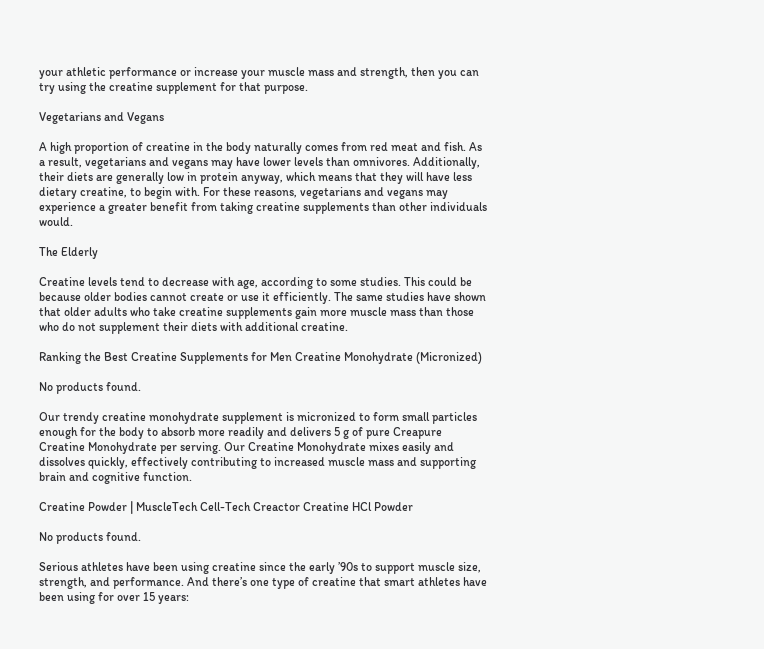your athletic performance or increase your muscle mass and strength, then you can try using the creatine supplement for that purpose.

Vegetarians and Vegans

A high proportion of creatine in the body naturally comes from red meat and fish. As a result, vegetarians and vegans may have lower levels than omnivores. Additionally, their diets are generally low in protein anyway, which means that they will have less dietary creatine, to begin with. For these reasons, vegetarians and vegans may experience a greater benefit from taking creatine supplements than other individuals would.

The Elderly

Creatine levels tend to decrease with age, according to some studies. This could be because older bodies cannot create or use it efficiently. The same studies have shown that older adults who take creatine supplements gain more muscle mass than those who do not supplement their diets with additional creatine.

Ranking the Best Creatine Supplements for Men Creatine Monohydrate (Micronized)

No products found.

Our trendy creatine monohydrate supplement is micronized to form small particles enough for the body to absorb more readily and delivers 5 g of pure Creapure Creatine Monohydrate per serving. Our Creatine Monohydrate mixes easily and dissolves quickly, effectively contributing to increased muscle mass and supporting brain and cognitive function.

Creatine Powder | MuscleTech Cell-Tech Creactor Creatine HCl Powder

No products found.

Serious athletes have been using creatine since the early ’90s to support muscle size, strength, and performance. And there’s one type of creatine that smart athletes have been using for over 15 years: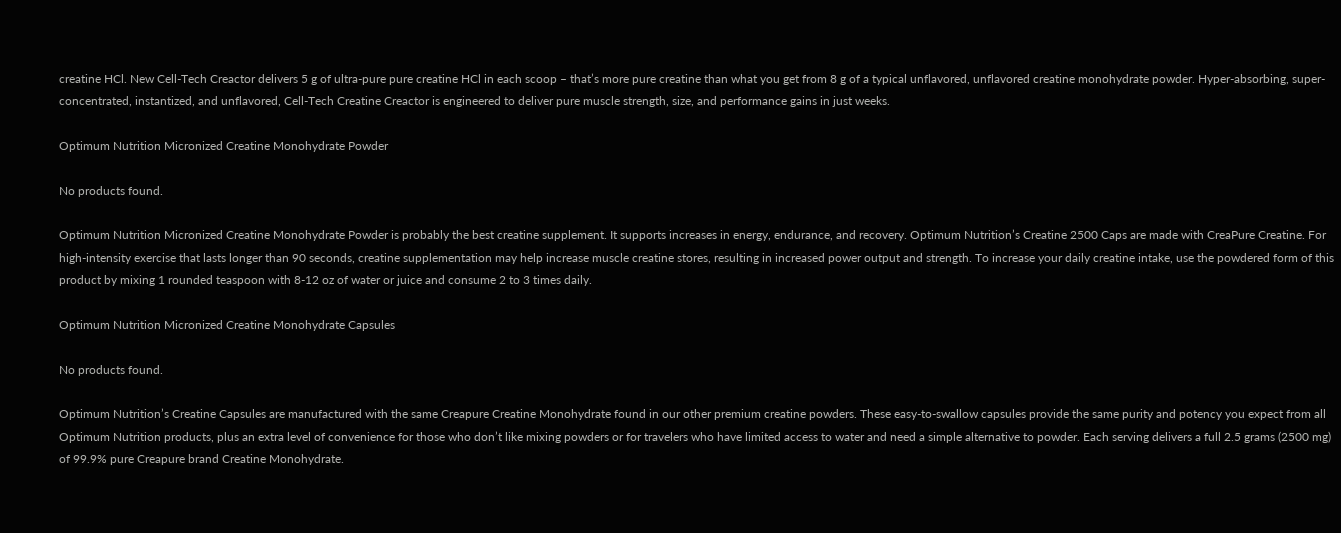creatine HCl. New Cell-Tech Creactor delivers 5 g of ultra-pure pure creatine HCl in each scoop – that’s more pure creatine than what you get from 8 g of a typical unflavored, unflavored creatine monohydrate powder. Hyper-absorbing, super-concentrated, instantized, and unflavored, Cell-Tech Creatine Creactor is engineered to deliver pure muscle strength, size, and performance gains in just weeks.

Optimum Nutrition Micronized Creatine Monohydrate Powder

No products found.

Optimum Nutrition Micronized Creatine Monohydrate Powder is probably the best creatine supplement. It supports increases in energy, endurance, and recovery. Optimum Nutrition’s Creatine 2500 Caps are made with CreaPure Creatine. For high-intensity exercise that lasts longer than 90 seconds, creatine supplementation may help increase muscle creatine stores, resulting in increased power output and strength. To increase your daily creatine intake, use the powdered form of this product by mixing 1 rounded teaspoon with 8-12 oz of water or juice and consume 2 to 3 times daily.

Optimum Nutrition Micronized Creatine Monohydrate Capsules

No products found.

Optimum Nutrition’s Creatine Capsules are manufactured with the same Creapure Creatine Monohydrate found in our other premium creatine powders. These easy-to-swallow capsules provide the same purity and potency you expect from all Optimum Nutrition products, plus an extra level of convenience for those who don’t like mixing powders or for travelers who have limited access to water and need a simple alternative to powder. Each serving delivers a full 2.5 grams (2500 mg) of 99.9% pure Creapure brand Creatine Monohydrate.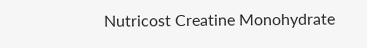Nutricost Creatine Monohydrate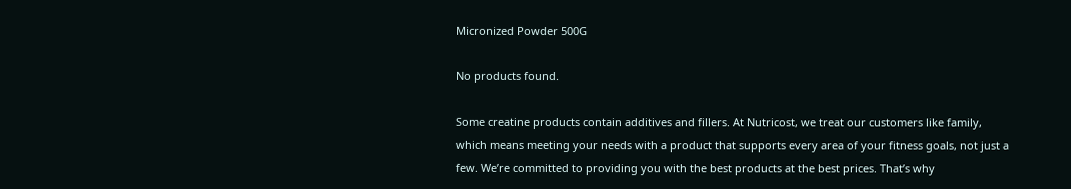Micronized Powder 500G

No products found.

Some creatine products contain additives and fillers. At Nutricost, we treat our customers like family, which means meeting your needs with a product that supports every area of your fitness goals, not just a few. We’re committed to providing you with the best products at the best prices. That’s why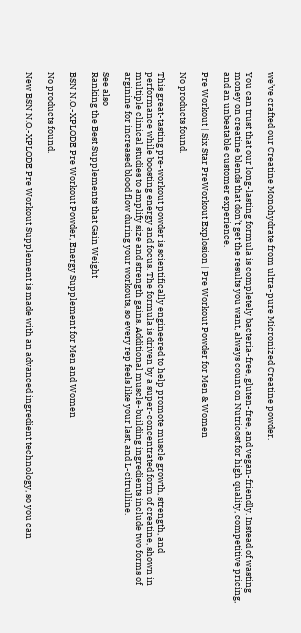we’ve crafted our Creatine Monohydrate from ultra-pure Micronized Creatine powder.

You can trust that our long-lasting formula is completely bacteria-free, gluten-free, and vegan-friendly. Instead of wasting money on creatine blends that don’t get the results you want, always count on Nutricost for high quality, competitive pricing, and an unbeatable customer experience.

Pre Workout | Six Star PreWorkout Explosion | Pre Workout Powder for Men & Women

No products found.

This great-tasting pre-workout powder is scientifically engineered to help promote muscle growth, strength, and performance while boosting energy and focus. The formula is driven by a super-concentrated form of creatine, shown in multiple clinical studies to amplify size and strength gains. Additional muscle-building ingredients include two forms of arginine for increased blood flow during your workouts, so every rep feels like your last, and L-citrulline.

See also
Ranking the Best Supplements that Gain Weight

BSN N.O.-XPLODE Pre Workout Powder, Energy Supplement for Men and Women

No products found.

New BSN N.O.-XPLODE Pre Workout Supplement is made with an advanced ingredient technology, so you can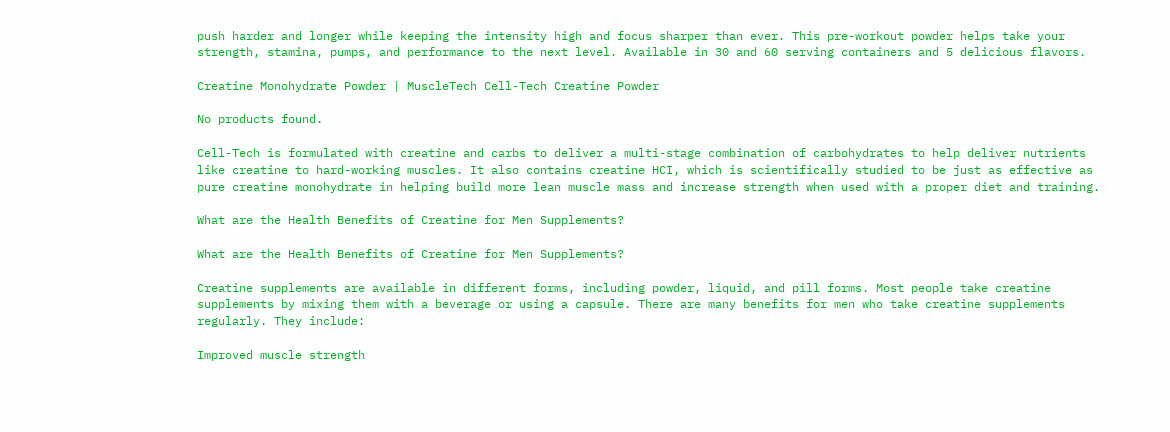push harder and longer while keeping the intensity high and focus sharper than ever. This pre-workout powder helps take your strength, stamina, pumps, and performance to the next level. Available in 30 and 60 serving containers and 5 delicious flavors.

Creatine Monohydrate Powder | MuscleTech Cell-Tech Creatine Powder

No products found.

Cell-Tech is formulated with creatine and carbs to deliver a multi-stage combination of carbohydrates to help deliver nutrients like creatine to hard-working muscles. It also contains creatine HCI, which is scientifically studied to be just as effective as pure creatine monohydrate in helping build more lean muscle mass and increase strength when used with a proper diet and training.

What are the Health Benefits of Creatine for Men Supplements?

What are the Health Benefits of Creatine for Men Supplements?

Creatine supplements are available in different forms, including powder, liquid, and pill forms. Most people take creatine supplements by mixing them with a beverage or using a capsule. There are many benefits for men who take creatine supplements regularly. They include:

Improved muscle strength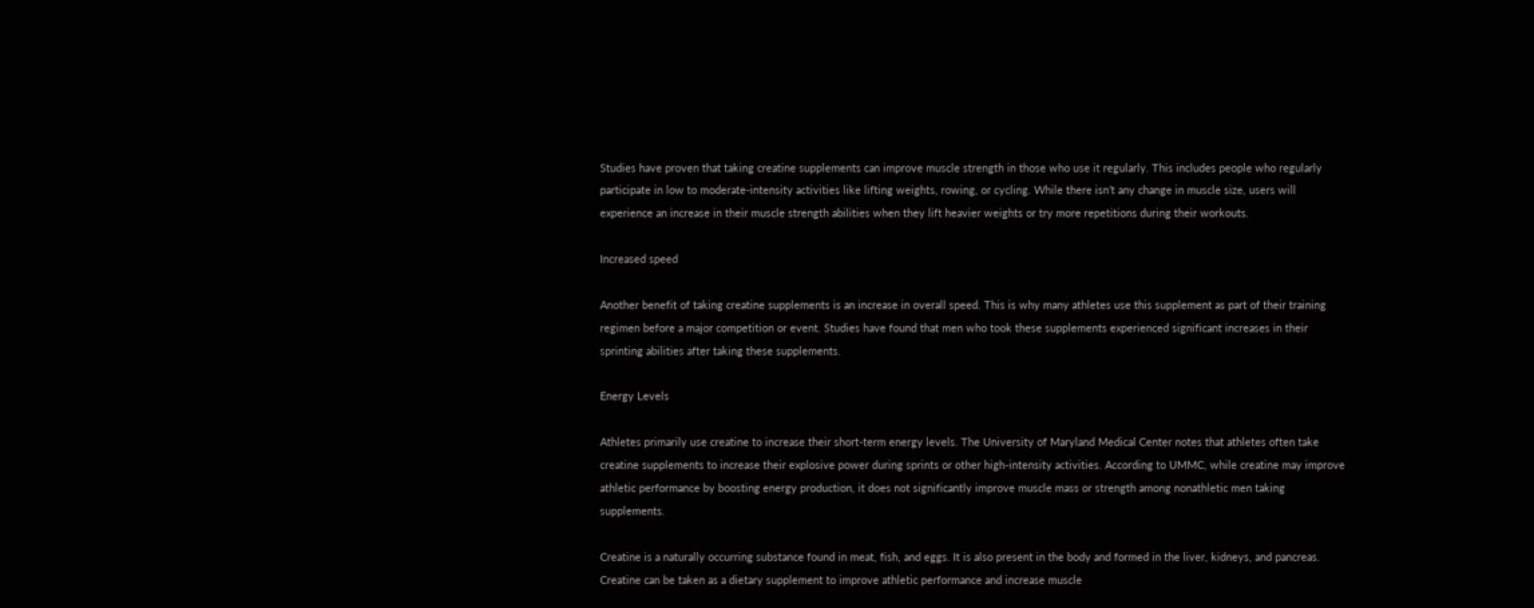Studies have proven that taking creatine supplements can improve muscle strength in those who use it regularly. This includes people who regularly participate in low to moderate-intensity activities like lifting weights, rowing, or cycling. While there isn’t any change in muscle size, users will experience an increase in their muscle strength abilities when they lift heavier weights or try more repetitions during their workouts.

Increased speed

Another benefit of taking creatine supplements is an increase in overall speed. This is why many athletes use this supplement as part of their training regimen before a major competition or event. Studies have found that men who took these supplements experienced significant increases in their sprinting abilities after taking these supplements.

Energy Levels

Athletes primarily use creatine to increase their short-term energy levels. The University of Maryland Medical Center notes that athletes often take creatine supplements to increase their explosive power during sprints or other high-intensity activities. According to UMMC, while creatine may improve athletic performance by boosting energy production, it does not significantly improve muscle mass or strength among nonathletic men taking supplements.

Creatine is a naturally occurring substance found in meat, fish, and eggs. It is also present in the body and formed in the liver, kidneys, and pancreas. Creatine can be taken as a dietary supplement to improve athletic performance and increase muscle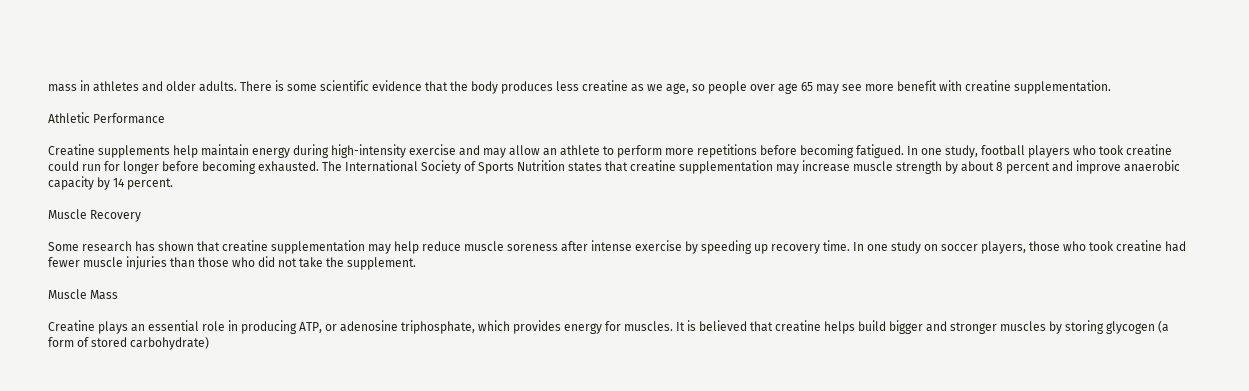mass in athletes and older adults. There is some scientific evidence that the body produces less creatine as we age, so people over age 65 may see more benefit with creatine supplementation.

Athletic Performance

Creatine supplements help maintain energy during high-intensity exercise and may allow an athlete to perform more repetitions before becoming fatigued. In one study, football players who took creatine could run for longer before becoming exhausted. The International Society of Sports Nutrition states that creatine supplementation may increase muscle strength by about 8 percent and improve anaerobic capacity by 14 percent.

Muscle Recovery

Some research has shown that creatine supplementation may help reduce muscle soreness after intense exercise by speeding up recovery time. In one study on soccer players, those who took creatine had fewer muscle injuries than those who did not take the supplement.

Muscle Mass

Creatine plays an essential role in producing ATP, or adenosine triphosphate, which provides energy for muscles. It is believed that creatine helps build bigger and stronger muscles by storing glycogen (a form of stored carbohydrate)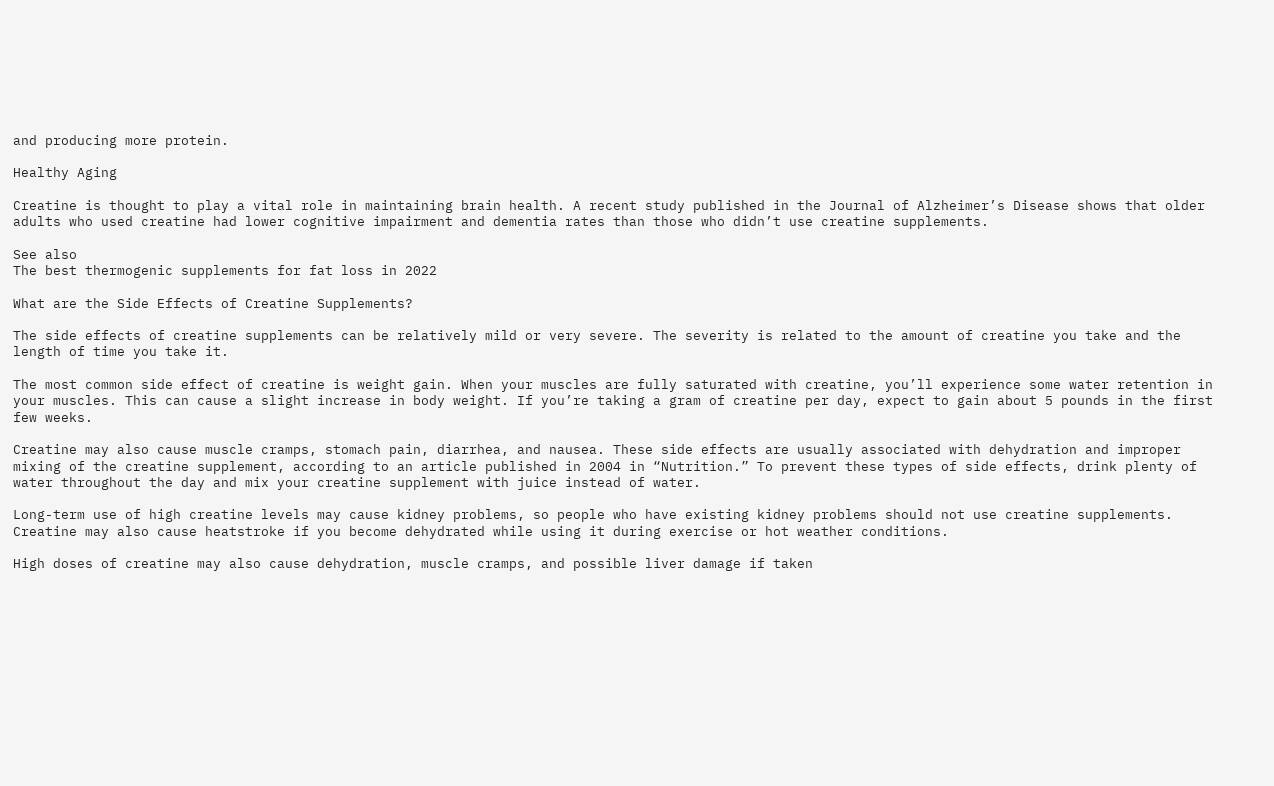and producing more protein.

Healthy Aging

Creatine is thought to play a vital role in maintaining brain health. A recent study published in the Journal of Alzheimer’s Disease shows that older adults who used creatine had lower cognitive impairment and dementia rates than those who didn’t use creatine supplements.

See also
The best thermogenic supplements for fat loss in 2022

What are the Side Effects of Creatine Supplements?

The side effects of creatine supplements can be relatively mild or very severe. The severity is related to the amount of creatine you take and the length of time you take it.

The most common side effect of creatine is weight gain. When your muscles are fully saturated with creatine, you’ll experience some water retention in your muscles. This can cause a slight increase in body weight. If you’re taking a gram of creatine per day, expect to gain about 5 pounds in the first few weeks.

Creatine may also cause muscle cramps, stomach pain, diarrhea, and nausea. These side effects are usually associated with dehydration and improper mixing of the creatine supplement, according to an article published in 2004 in “Nutrition.” To prevent these types of side effects, drink plenty of water throughout the day and mix your creatine supplement with juice instead of water.

Long-term use of high creatine levels may cause kidney problems, so people who have existing kidney problems should not use creatine supplements. Creatine may also cause heatstroke if you become dehydrated while using it during exercise or hot weather conditions.

High doses of creatine may also cause dehydration, muscle cramps, and possible liver damage if taken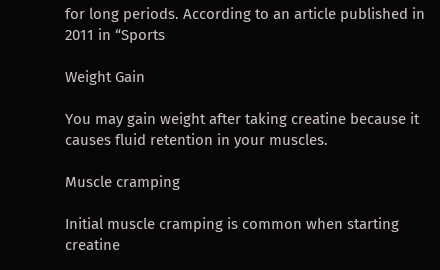for long periods. According to an article published in 2011 in “Sports

Weight Gain

You may gain weight after taking creatine because it causes fluid retention in your muscles.

Muscle cramping

Initial muscle cramping is common when starting creatine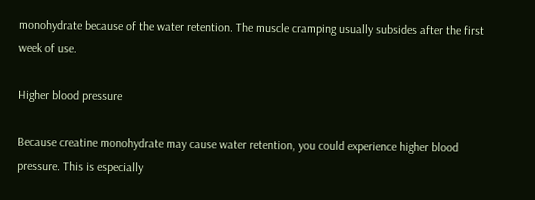monohydrate because of the water retention. The muscle cramping usually subsides after the first week of use.

Higher blood pressure

Because creatine monohydrate may cause water retention, you could experience higher blood pressure. This is especially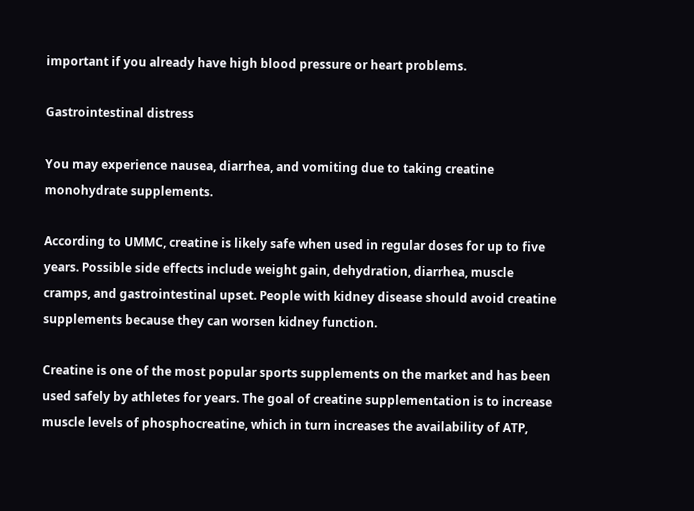important if you already have high blood pressure or heart problems.

Gastrointestinal distress

You may experience nausea, diarrhea, and vomiting due to taking creatine monohydrate supplements.

According to UMMC, creatine is likely safe when used in regular doses for up to five years. Possible side effects include weight gain, dehydration, diarrhea, muscle cramps, and gastrointestinal upset. People with kidney disease should avoid creatine supplements because they can worsen kidney function.

Creatine is one of the most popular sports supplements on the market and has been used safely by athletes for years. The goal of creatine supplementation is to increase muscle levels of phosphocreatine, which in turn increases the availability of ATP,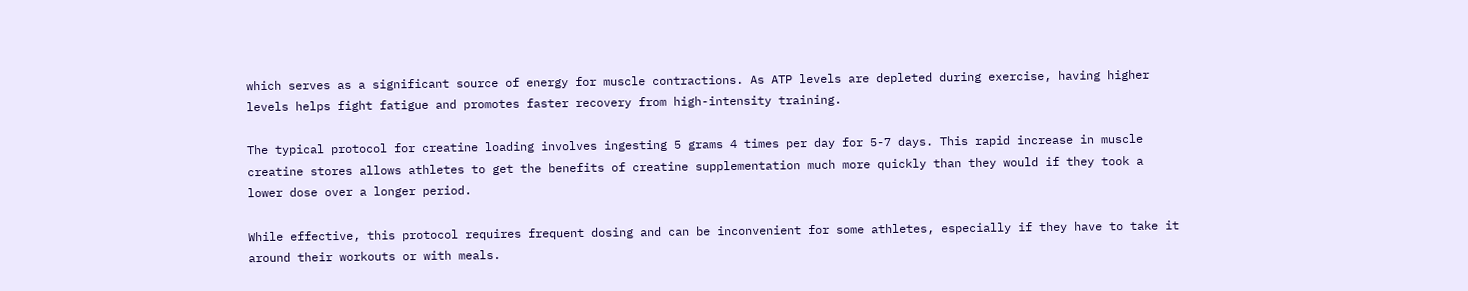which serves as a significant source of energy for muscle contractions. As ATP levels are depleted during exercise, having higher levels helps fight fatigue and promotes faster recovery from high-intensity training.

The typical protocol for creatine loading involves ingesting 5 grams 4 times per day for 5-7 days. This rapid increase in muscle creatine stores allows athletes to get the benefits of creatine supplementation much more quickly than they would if they took a lower dose over a longer period.

While effective, this protocol requires frequent dosing and can be inconvenient for some athletes, especially if they have to take it around their workouts or with meals.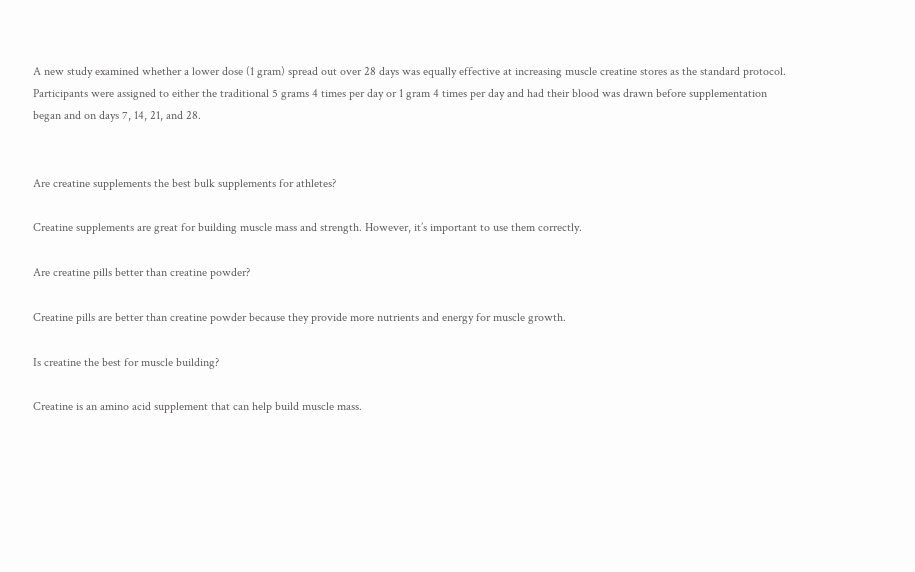A new study examined whether a lower dose (1 gram) spread out over 28 days was equally effective at increasing muscle creatine stores as the standard protocol. Participants were assigned to either the traditional 5 grams 4 times per day or 1 gram 4 times per day and had their blood was drawn before supplementation began and on days 7, 14, 21, and 28.


Are creatine supplements the best bulk supplements for athletes?

Creatine supplements are great for building muscle mass and strength. However, it’s important to use them correctly.

Are creatine pills better than creatine powder?

Creatine pills are better than creatine powder because they provide more nutrients and energy for muscle growth.

Is creatine the best for muscle building?

Creatine is an amino acid supplement that can help build muscle mass.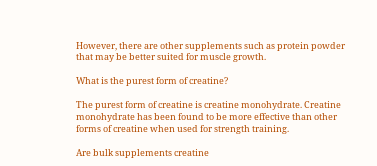However, there are other supplements such as protein powder that may be better suited for muscle growth.

What is the purest form of creatine?

The purest form of creatine is creatine monohydrate. Creatine monohydrate has been found to be more effective than other forms of creatine when used for strength training.

Are bulk supplements creatine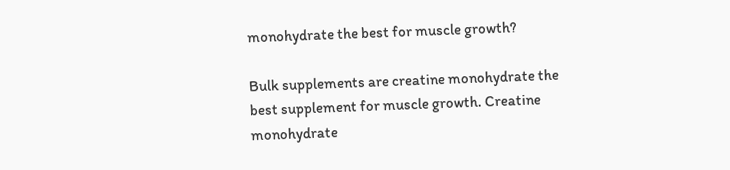monohydrate the best for muscle growth?

Bulk supplements are creatine monohydrate the best supplement for muscle growth. Creatine monohydrate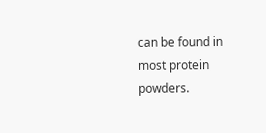can be found in most protein powders.